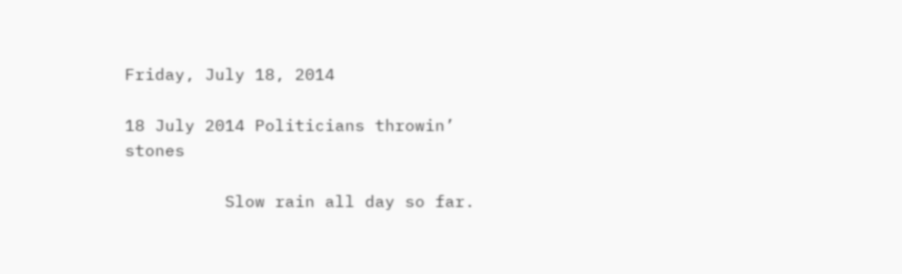Friday, July 18, 2014

18 July 2014 Politicians throwin’ stones

          Slow rain all day so far.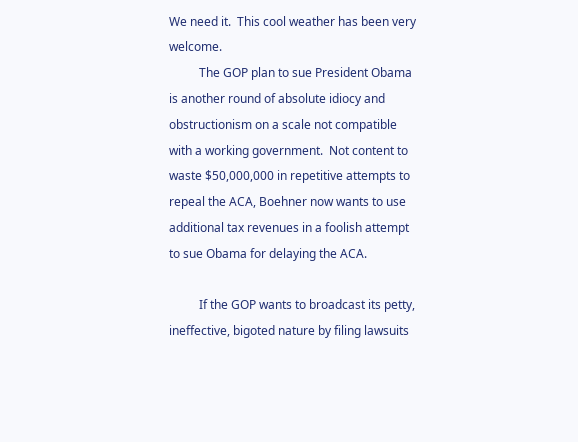We need it.  This cool weather has been very welcome.
          The GOP plan to sue President Obama is another round of absolute idiocy and obstructionism on a scale not compatible with a working government.  Not content to waste $50,000,000 in repetitive attempts to repeal the ACA, Boehner now wants to use additional tax revenues in a foolish attempt to sue Obama for delaying the ACA.

          If the GOP wants to broadcast its petty, ineffective, bigoted nature by filing lawsuits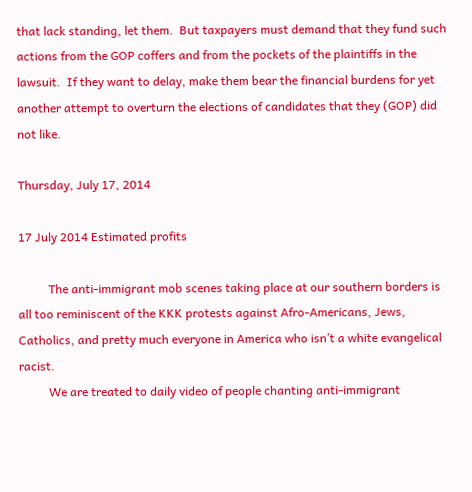that lack standing, let them.  But taxpayers must demand that they fund such actions from the GOP coffers and from the pockets of the plaintiffs in the lawsuit.  If they want to delay, make them bear the financial burdens for yet another attempt to overturn the elections of candidates that they (GOP) did not like.

Thursday, July 17, 2014

17 July 2014 Estimated profits

          The anti-immigrant mob scenes taking place at our southern borders is all too reminiscent of the KKK protests against Afro-Americans, Jews, Catholics, and pretty much everyone in America who isn’t a white evangelical racist.
          We are treated to daily video of people chanting anti-immigrant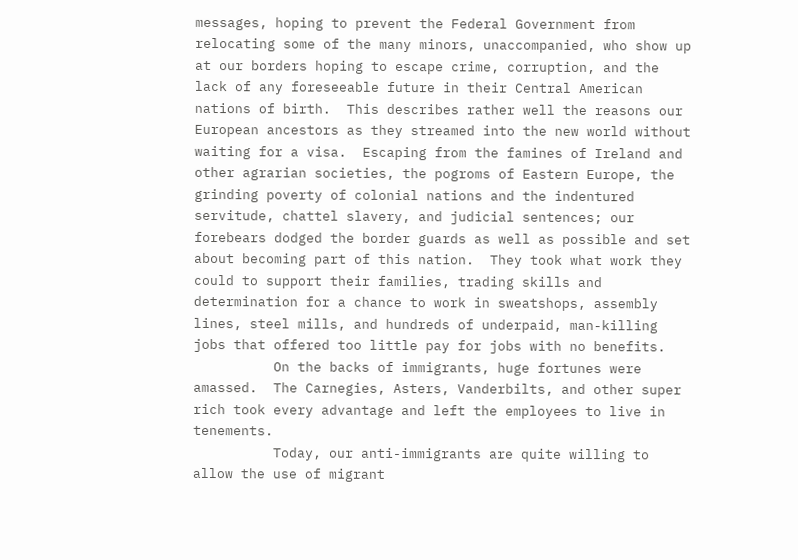messages, hoping to prevent the Federal Government from relocating some of the many minors, unaccompanied, who show up at our borders hoping to escape crime, corruption, and the lack of any foreseeable future in their Central American nations of birth.  This describes rather well the reasons our European ancestors as they streamed into the new world without waiting for a visa.  Escaping from the famines of Ireland and other agrarian societies, the pogroms of Eastern Europe, the grinding poverty of colonial nations and the indentured servitude, chattel slavery, and judicial sentences; our forebears dodged the border guards as well as possible and set about becoming part of this nation.  They took what work they could to support their families, trading skills and determination for a chance to work in sweatshops, assembly lines, steel mills, and hundreds of underpaid, man-killing jobs that offered too little pay for jobs with no benefits.
          On the backs of immigrants, huge fortunes were amassed.  The Carnegies, Asters, Vanderbilts, and other super rich took every advantage and left the employees to live in tenements.
          Today, our anti-immigrants are quite willing to allow the use of migrant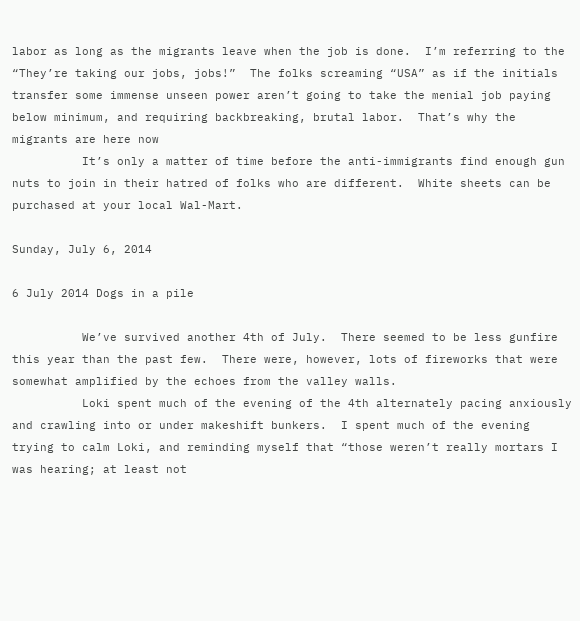labor as long as the migrants leave when the job is done.  I’m referring to the “They’re taking our jobs, jobs!”  The folks screaming “USA” as if the initials transfer some immense unseen power aren’t going to take the menial job paying below minimum, and requiring backbreaking, brutal labor.  That’s why the migrants are here now
          It’s only a matter of time before the anti-immigrants find enough gun nuts to join in their hatred of folks who are different.  White sheets can be purchased at your local Wal-Mart.

Sunday, July 6, 2014

6 July 2014 Dogs in a pile

          We’ve survived another 4th of July.  There seemed to be less gunfire this year than the past few.  There were, however, lots of fireworks that were somewhat amplified by the echoes from the valley walls.
          Loki spent much of the evening of the 4th alternately pacing anxiously and crawling into or under makeshift bunkers.  I spent much of the evening trying to calm Loki, and reminding myself that “those weren’t really mortars I was hearing; at least not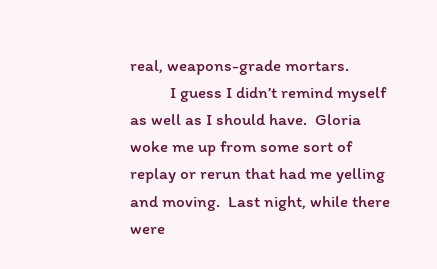real, weapons-grade mortars.
          I guess I didn’t remind myself as well as I should have.  Gloria woke me up from some sort of replay or rerun that had me yelling and moving.  Last night, while there were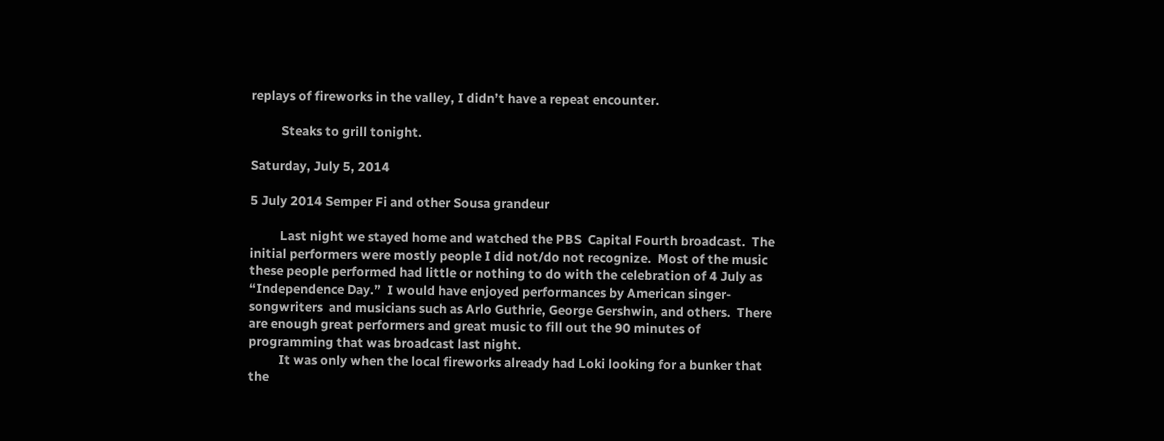replays of fireworks in the valley, I didn’t have a repeat encounter.

          Steaks to grill tonight.

Saturday, July 5, 2014

5 July 2014 Semper Fi and other Sousa grandeur

          Last night we stayed home and watched the PBS  Capital Fourth broadcast.  The initial performers were mostly people I did not/do not recognize.  Most of the music these people performed had little or nothing to do with the celebration of 4 July as “Independence Day.”  I would have enjoyed performances by American singer-songwriters  and musicians such as Arlo Guthrie, George Gershwin, and others.  There are enough great performers and great music to fill out the 90 minutes of programming that was broadcast last night.
          It was only when the local fireworks already had Loki looking for a bunker that the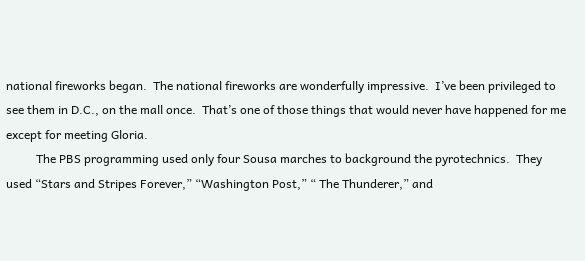national fireworks began.  The national fireworks are wonderfully impressive.  I’ve been privileged to see them in D.C., on the mall once.  That’s one of those things that would never have happened for me except for meeting Gloria.
          The PBS programming used only four Sousa marches to background the pyrotechnics.  They used “Stars and Stripes Forever,” “Washington Post,” “ The Thunderer,” and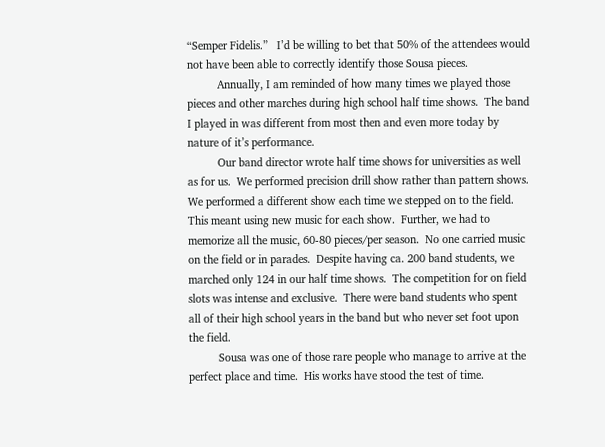“Semper Fidelis.”   I’d be willing to bet that 50% of the attendees would not have been able to correctly identify those Sousa pieces.
          Annually, I am reminded of how many times we played those pieces and other marches during high school half time shows.  The band I played in was different from most then and even more today by nature of it’s performance.
          Our band director wrote half time shows for universities as well as for us.  We performed precision drill show rather than pattern shows.  We performed a different show each time we stepped on to the field.  This meant using new music for each show.  Further, we had to memorize all the music, 60-80 pieces/per season.  No one carried music on the field or in parades.  Despite having ca. 200 band students, we marched only 124 in our half time shows.  The competition for on field slots was intense and exclusive.  There were band students who spent all of their high school years in the band but who never set foot upon the field.
          Sousa was one of those rare people who manage to arrive at the perfect place and time.  His works have stood the test of time.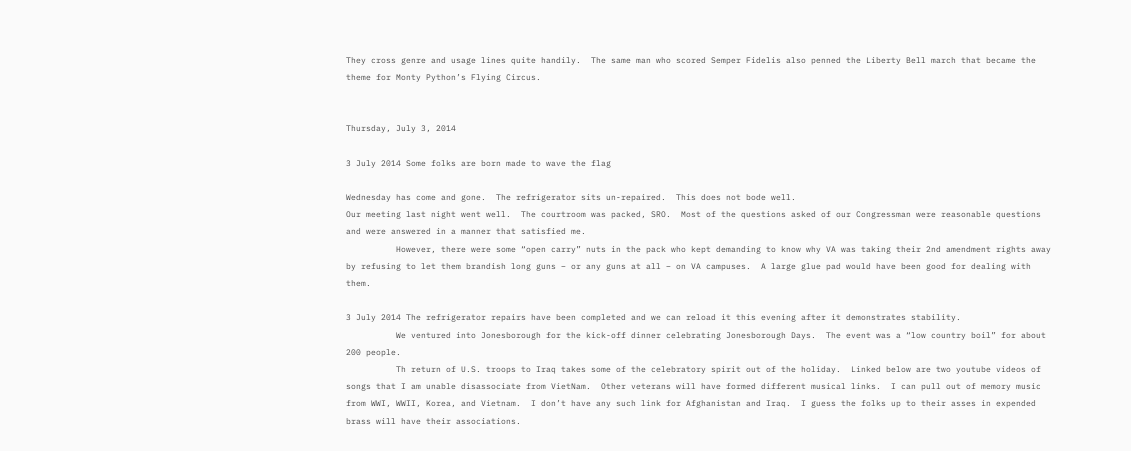They cross genre and usage lines quite handily.  The same man who scored Semper Fidelis also penned the Liberty Bell march that became the theme for Monty Python’s Flying Circus.


Thursday, July 3, 2014

3 July 2014 Some folks are born made to wave the flag

Wednesday has come and gone.  The refrigerator sits un-repaired.  This does not bode well.
Our meeting last night went well.  The courtroom was packed, SRO.  Most of the questions asked of our Congressman were reasonable questions and were answered in a manner that satisfied me.
          However, there were some “open carry” nuts in the pack who kept demanding to know why VA was taking their 2nd amendment rights away by refusing to let them brandish long guns – or any guns at all – on VA campuses.  A large glue pad would have been good for dealing with them.

3 July 2014 The refrigerator repairs have been completed and we can reload it this evening after it demonstrates stability.
          We ventured into Jonesborough for the kick-off dinner celebrating Jonesborough Days.  The event was a “low country boil” for about 200 people.
          Th return of U.S. troops to Iraq takes some of the celebratory spirit out of the holiday.  Linked below are two youtube videos of songs that I am unable disassociate from VietNam.  Other veterans will have formed different musical links.  I can pull out of memory music from WWI, WWII, Korea, and Vietnam.  I don’t have any such link for Afghanistan and Iraq.  I guess the folks up to their asses in expended brass will have their associations.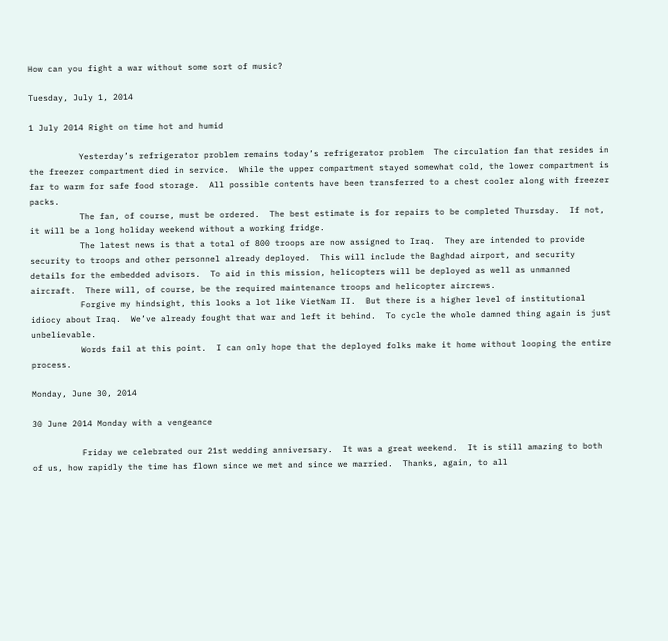How can you fight a war without some sort of music?

Tuesday, July 1, 2014

1 July 2014 Right on time hot and humid

          Yesterday’s refrigerator problem remains today’s refrigerator problem  The circulation fan that resides in the freezer compartment died in service.  While the upper compartment stayed somewhat cold, the lower compartment is far to warm for safe food storage.  All possible contents have been transferred to a chest cooler along with freezer packs.
          The fan, of course, must be ordered.  The best estimate is for repairs to be completed Thursday.  If not, it will be a long holiday weekend without a working fridge.
          The latest news is that a total of 800 troops are now assigned to Iraq.  They are intended to provide security to troops and other personnel already deployed.  This will include the Baghdad airport, and security details for the embedded advisors.  To aid in this mission, helicopters will be deployed as well as unmanned aircraft.  There will, of course, be the required maintenance troops and helicopter aircrews.
          Forgive my hindsight, this looks a lot like VietNam II.  But there is a higher level of institutional idiocy about Iraq.  We’ve already fought that war and left it behind.  To cycle the whole damned thing again is just unbelievable.
          Words fail at this point.  I can only hope that the deployed folks make it home without looping the entire process.

Monday, June 30, 2014

30 June 2014 Monday with a vengeance

          Friday we celebrated our 21st wedding anniversary.  It was a great weekend.  It is still amazing to both of us, how rapidly the time has flown since we met and since we married.  Thanks, again, to all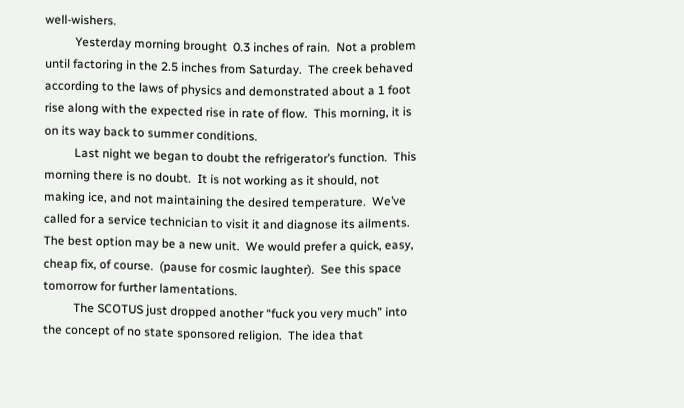well-wishers.
          Yesterday morning brought  0.3 inches of rain.  Not a problem until factoring in the 2.5 inches from Saturday.  The creek behaved according to the laws of physics and demonstrated about a 1 foot rise along with the expected rise in rate of flow.  This morning, it is on its way back to summer conditions.
          Last night we began to doubt the refrigerator’s function.  This morning there is no doubt.  It is not working as it should, not making ice, and not maintaining the desired temperature.  We’ve called for a service technician to visit it and diagnose its ailments.  The best option may be a new unit.  We would prefer a quick, easy, cheap fix, of course.  (pause for cosmic laughter).  See this space tomorrow for further lamentations.
          The SCOTUS just dropped another “fuck you very much” into the concept of no state sponsored religion.  The idea that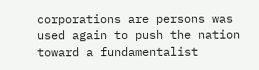corporations are persons was used again to push the nation toward a fundamentalist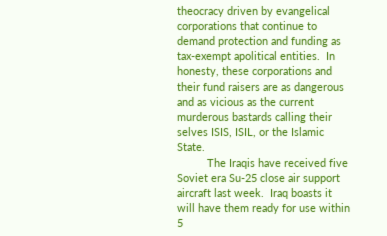theocracy driven by evangelical corporations that continue to demand protection and funding as tax-exempt apolitical entities.  In honesty, these corporations and their fund raisers are as dangerous and as vicious as the current murderous bastards calling their selves ISIS, ISIL, or the Islamic State.
          The Iraqis have received five Soviet era Su-25 close air support aircraft last week.  Iraq boasts it will have them ready for use within 5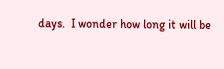days.  I wonder how long it will be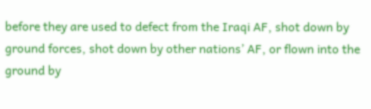before they are used to defect from the Iraqi AF, shot down by ground forces, shot down by other nations’ AF, or flown into the ground by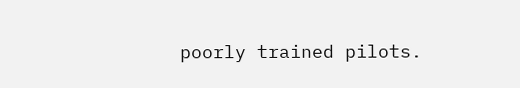poorly trained pilots.